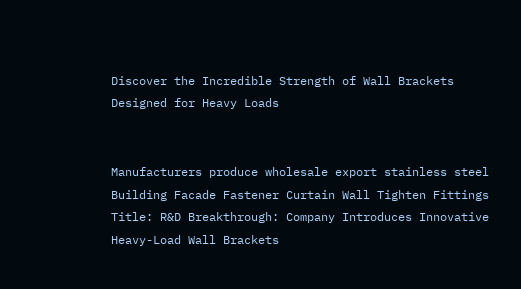Discover the Incredible Strength of Wall Brackets Designed for Heavy Loads


Manufacturers produce wholesale export stainless steel Building Facade Fastener Curtain Wall Tighten Fittings
Title: R&D Breakthrough: Company Introduces Innovative Heavy-Load Wall Brackets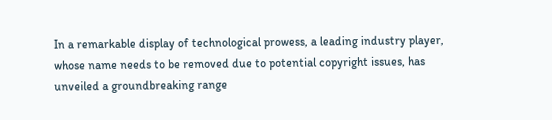In a remarkable display of technological prowess, a leading industry player, whose name needs to be removed due to potential copyright issues, has unveiled a groundbreaking range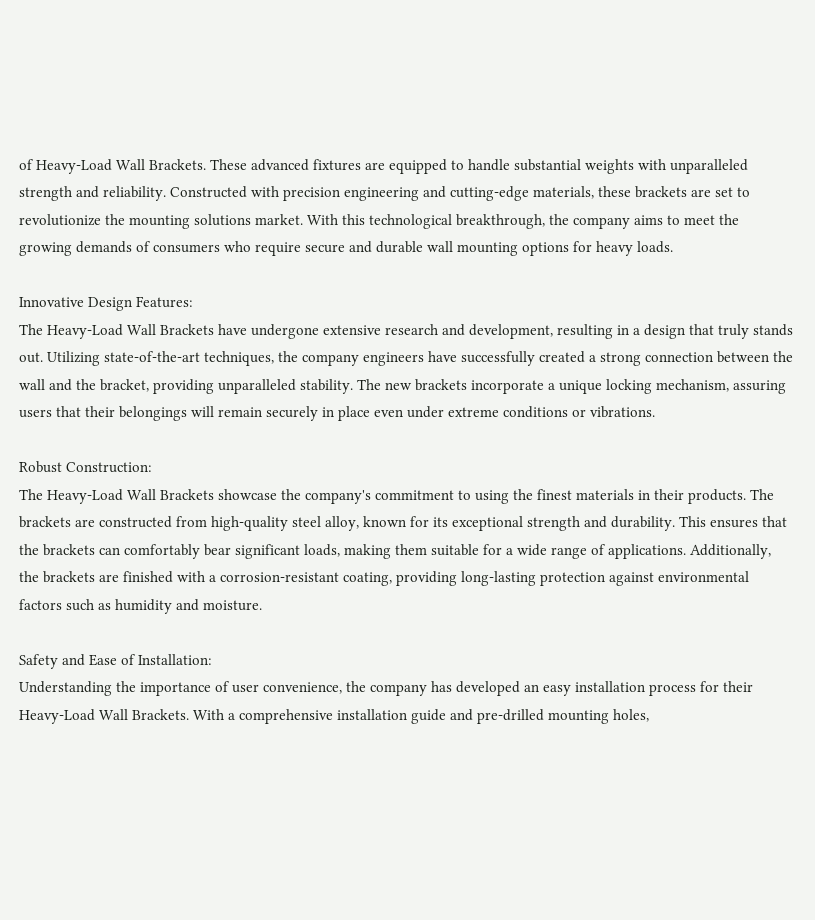of Heavy-Load Wall Brackets. These advanced fixtures are equipped to handle substantial weights with unparalleled strength and reliability. Constructed with precision engineering and cutting-edge materials, these brackets are set to revolutionize the mounting solutions market. With this technological breakthrough, the company aims to meet the growing demands of consumers who require secure and durable wall mounting options for heavy loads.

Innovative Design Features:
The Heavy-Load Wall Brackets have undergone extensive research and development, resulting in a design that truly stands out. Utilizing state-of-the-art techniques, the company engineers have successfully created a strong connection between the wall and the bracket, providing unparalleled stability. The new brackets incorporate a unique locking mechanism, assuring users that their belongings will remain securely in place even under extreme conditions or vibrations.

Robust Construction:
The Heavy-Load Wall Brackets showcase the company's commitment to using the finest materials in their products. The brackets are constructed from high-quality steel alloy, known for its exceptional strength and durability. This ensures that the brackets can comfortably bear significant loads, making them suitable for a wide range of applications. Additionally, the brackets are finished with a corrosion-resistant coating, providing long-lasting protection against environmental factors such as humidity and moisture.

Safety and Ease of Installation:
Understanding the importance of user convenience, the company has developed an easy installation process for their Heavy-Load Wall Brackets. With a comprehensive installation guide and pre-drilled mounting holes,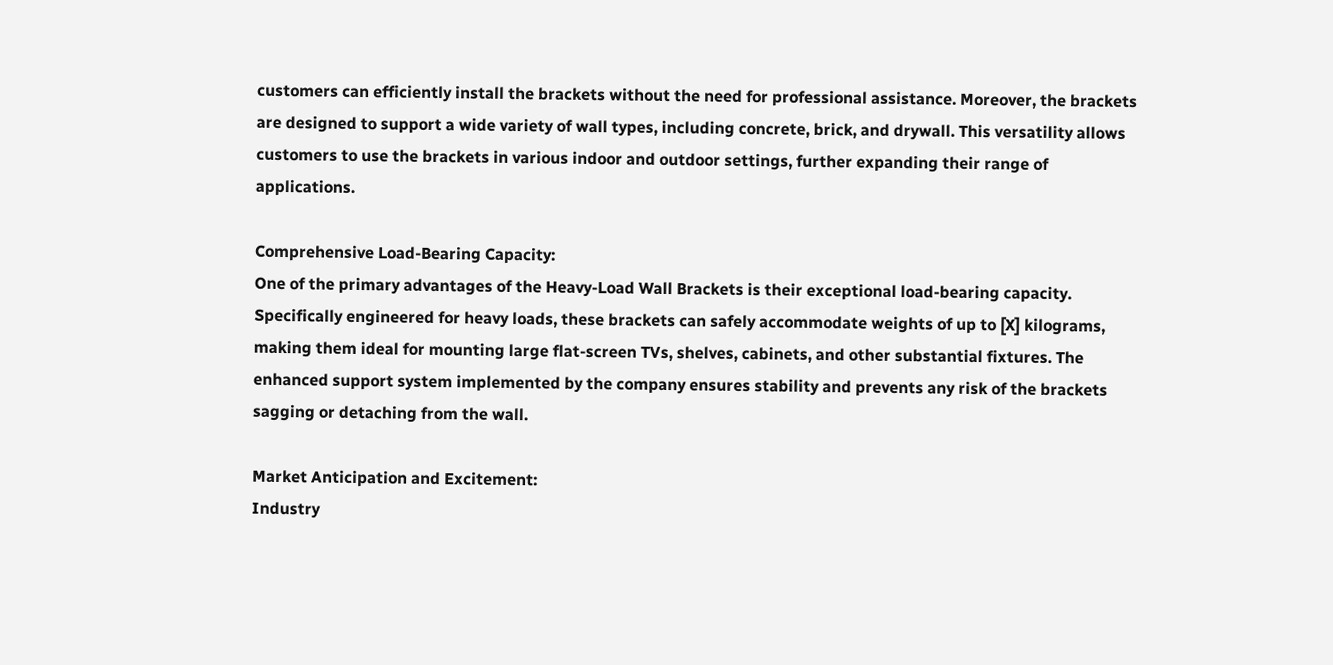customers can efficiently install the brackets without the need for professional assistance. Moreover, the brackets are designed to support a wide variety of wall types, including concrete, brick, and drywall. This versatility allows customers to use the brackets in various indoor and outdoor settings, further expanding their range of applications.

Comprehensive Load-Bearing Capacity:
One of the primary advantages of the Heavy-Load Wall Brackets is their exceptional load-bearing capacity. Specifically engineered for heavy loads, these brackets can safely accommodate weights of up to [X] kilograms, making them ideal for mounting large flat-screen TVs, shelves, cabinets, and other substantial fixtures. The enhanced support system implemented by the company ensures stability and prevents any risk of the brackets sagging or detaching from the wall.

Market Anticipation and Excitement:
Industry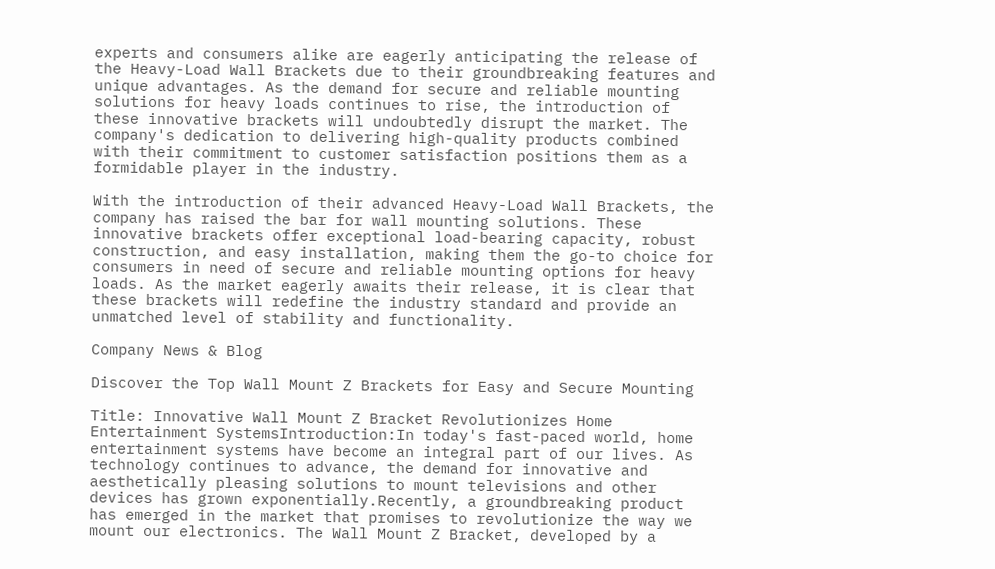experts and consumers alike are eagerly anticipating the release of the Heavy-Load Wall Brackets due to their groundbreaking features and unique advantages. As the demand for secure and reliable mounting solutions for heavy loads continues to rise, the introduction of these innovative brackets will undoubtedly disrupt the market. The company's dedication to delivering high-quality products combined with their commitment to customer satisfaction positions them as a formidable player in the industry.

With the introduction of their advanced Heavy-Load Wall Brackets, the company has raised the bar for wall mounting solutions. These innovative brackets offer exceptional load-bearing capacity, robust construction, and easy installation, making them the go-to choice for consumers in need of secure and reliable mounting options for heavy loads. As the market eagerly awaits their release, it is clear that these brackets will redefine the industry standard and provide an unmatched level of stability and functionality.

Company News & Blog

Discover the Top Wall Mount Z Brackets for Easy and Secure Mounting

Title: Innovative Wall Mount Z Bracket Revolutionizes Home Entertainment SystemsIntroduction:In today's fast-paced world, home entertainment systems have become an integral part of our lives. As technology continues to advance, the demand for innovative and aesthetically pleasing solutions to mount televisions and other devices has grown exponentially.Recently, a groundbreaking product has emerged in the market that promises to revolutionize the way we mount our electronics. The Wall Mount Z Bracket, developed by a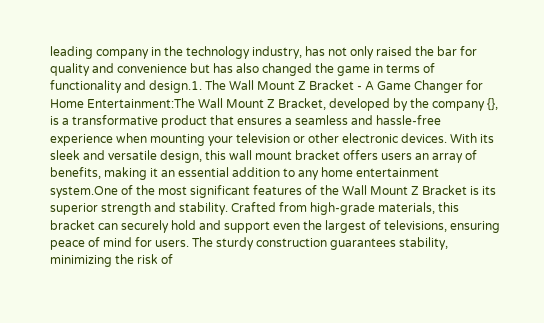leading company in the technology industry, has not only raised the bar for quality and convenience but has also changed the game in terms of functionality and design.1. The Wall Mount Z Bracket - A Game Changer for Home Entertainment:The Wall Mount Z Bracket, developed by the company {}, is a transformative product that ensures a seamless and hassle-free experience when mounting your television or other electronic devices. With its sleek and versatile design, this wall mount bracket offers users an array of benefits, making it an essential addition to any home entertainment system.One of the most significant features of the Wall Mount Z Bracket is its superior strength and stability. Crafted from high-grade materials, this bracket can securely hold and support even the largest of televisions, ensuring peace of mind for users. The sturdy construction guarantees stability, minimizing the risk of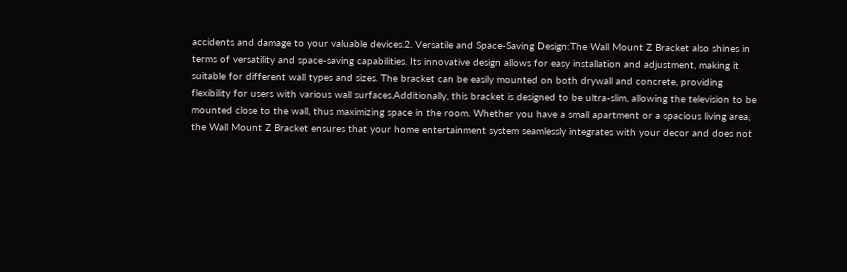accidents and damage to your valuable devices.2. Versatile and Space-Saving Design:The Wall Mount Z Bracket also shines in terms of versatility and space-saving capabilities. Its innovative design allows for easy installation and adjustment, making it suitable for different wall types and sizes. The bracket can be easily mounted on both drywall and concrete, providing flexibility for users with various wall surfaces.Additionally, this bracket is designed to be ultra-slim, allowing the television to be mounted close to the wall, thus maximizing space in the room. Whether you have a small apartment or a spacious living area, the Wall Mount Z Bracket ensures that your home entertainment system seamlessly integrates with your decor and does not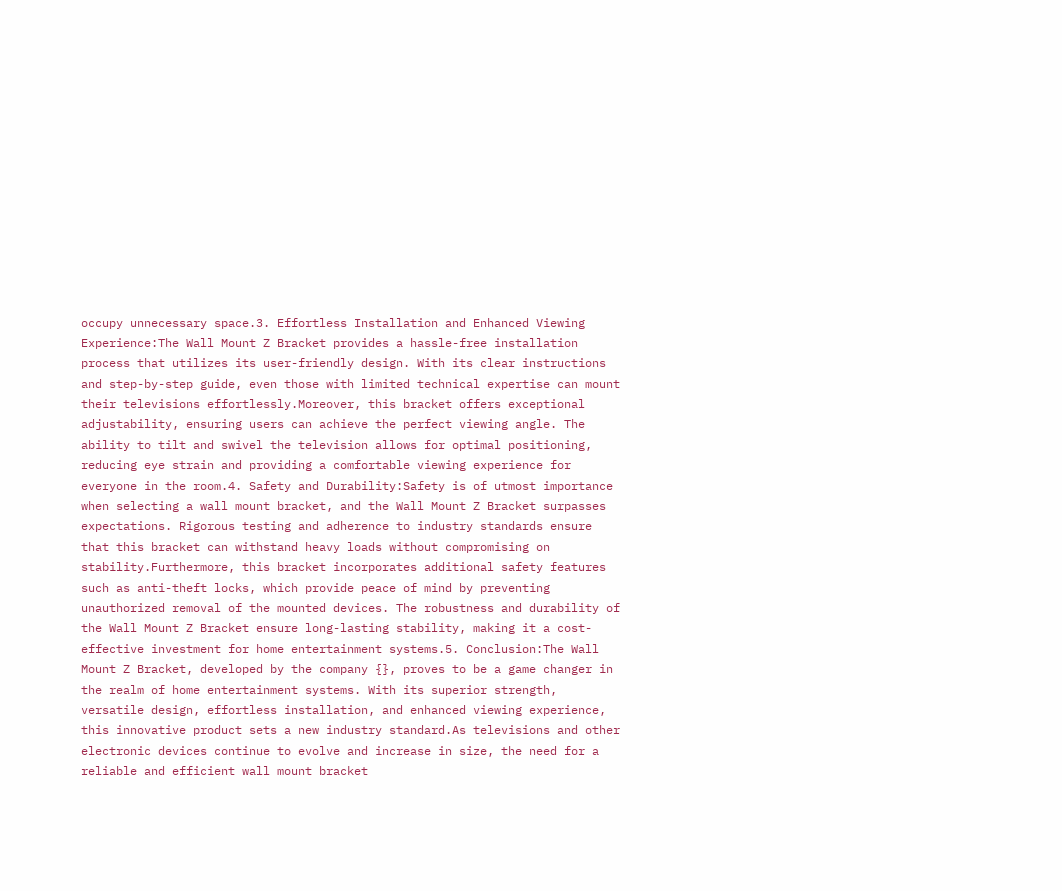occupy unnecessary space.3. Effortless Installation and Enhanced Viewing Experience:The Wall Mount Z Bracket provides a hassle-free installation process that utilizes its user-friendly design. With its clear instructions and step-by-step guide, even those with limited technical expertise can mount their televisions effortlessly.Moreover, this bracket offers exceptional adjustability, ensuring users can achieve the perfect viewing angle. The ability to tilt and swivel the television allows for optimal positioning, reducing eye strain and providing a comfortable viewing experience for everyone in the room.4. Safety and Durability:Safety is of utmost importance when selecting a wall mount bracket, and the Wall Mount Z Bracket surpasses expectations. Rigorous testing and adherence to industry standards ensure that this bracket can withstand heavy loads without compromising on stability.Furthermore, this bracket incorporates additional safety features such as anti-theft locks, which provide peace of mind by preventing unauthorized removal of the mounted devices. The robustness and durability of the Wall Mount Z Bracket ensure long-lasting stability, making it a cost-effective investment for home entertainment systems.5. Conclusion:The Wall Mount Z Bracket, developed by the company {}, proves to be a game changer in the realm of home entertainment systems. With its superior strength, versatile design, effortless installation, and enhanced viewing experience, this innovative product sets a new industry standard.As televisions and other electronic devices continue to evolve and increase in size, the need for a reliable and efficient wall mount bracket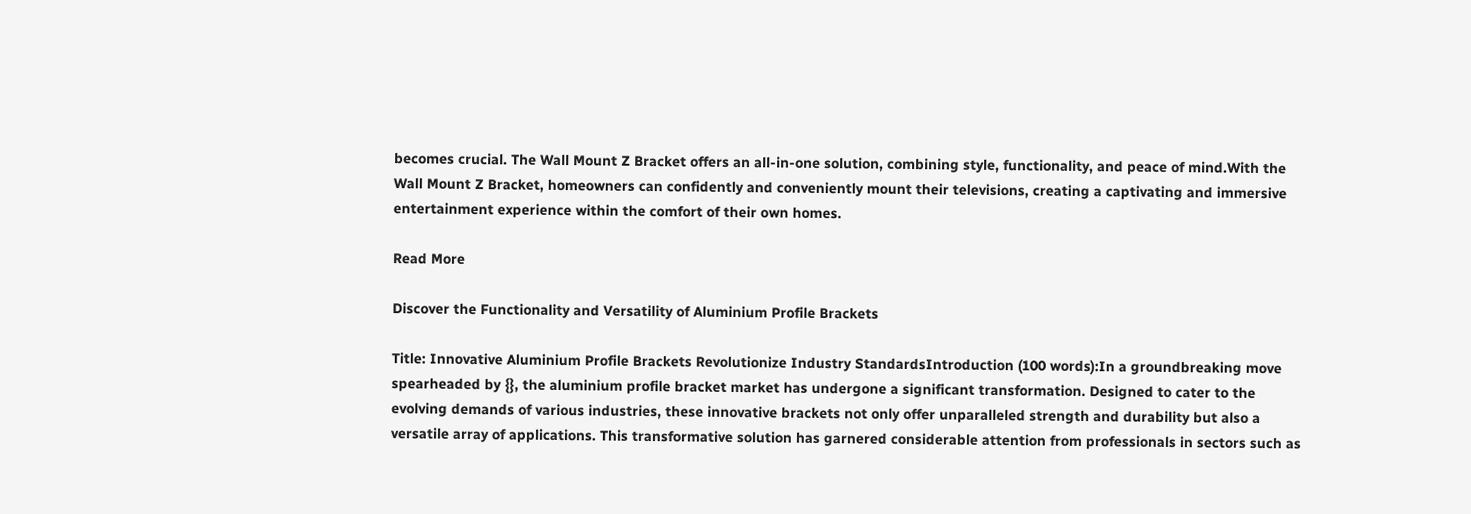becomes crucial. The Wall Mount Z Bracket offers an all-in-one solution, combining style, functionality, and peace of mind.With the Wall Mount Z Bracket, homeowners can confidently and conveniently mount their televisions, creating a captivating and immersive entertainment experience within the comfort of their own homes.

Read More

Discover the Functionality and Versatility of Aluminium Profile Brackets

Title: Innovative Aluminium Profile Brackets Revolutionize Industry StandardsIntroduction (100 words):In a groundbreaking move spearheaded by {}, the aluminium profile bracket market has undergone a significant transformation. Designed to cater to the evolving demands of various industries, these innovative brackets not only offer unparalleled strength and durability but also a versatile array of applications. This transformative solution has garnered considerable attention from professionals in sectors such as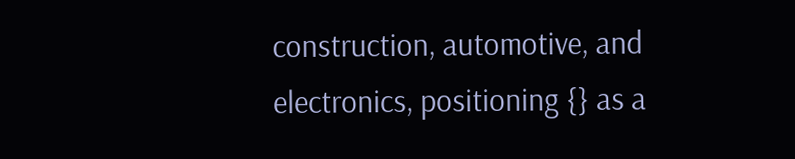construction, automotive, and electronics, positioning {} as a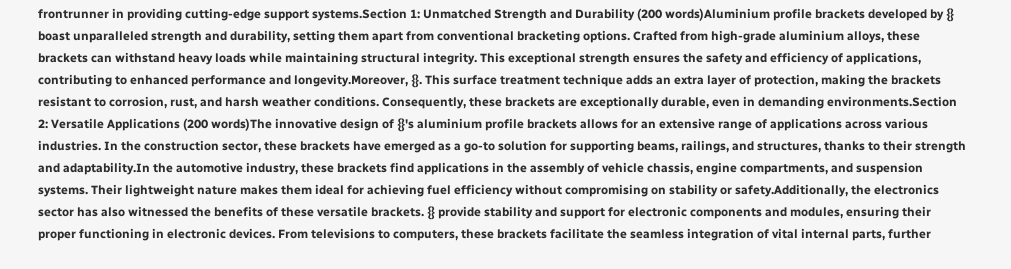frontrunner in providing cutting-edge support systems.Section 1: Unmatched Strength and Durability (200 words)Aluminium profile brackets developed by {} boast unparalleled strength and durability, setting them apart from conventional bracketing options. Crafted from high-grade aluminium alloys, these brackets can withstand heavy loads while maintaining structural integrity. This exceptional strength ensures the safety and efficiency of applications, contributing to enhanced performance and longevity.Moreover, {}. This surface treatment technique adds an extra layer of protection, making the brackets resistant to corrosion, rust, and harsh weather conditions. Consequently, these brackets are exceptionally durable, even in demanding environments.Section 2: Versatile Applications (200 words)The innovative design of {}'s aluminium profile brackets allows for an extensive range of applications across various industries. In the construction sector, these brackets have emerged as a go-to solution for supporting beams, railings, and structures, thanks to their strength and adaptability.In the automotive industry, these brackets find applications in the assembly of vehicle chassis, engine compartments, and suspension systems. Their lightweight nature makes them ideal for achieving fuel efficiency without compromising on stability or safety.Additionally, the electronics sector has also witnessed the benefits of these versatile brackets. {} provide stability and support for electronic components and modules, ensuring their proper functioning in electronic devices. From televisions to computers, these brackets facilitate the seamless integration of vital internal parts, further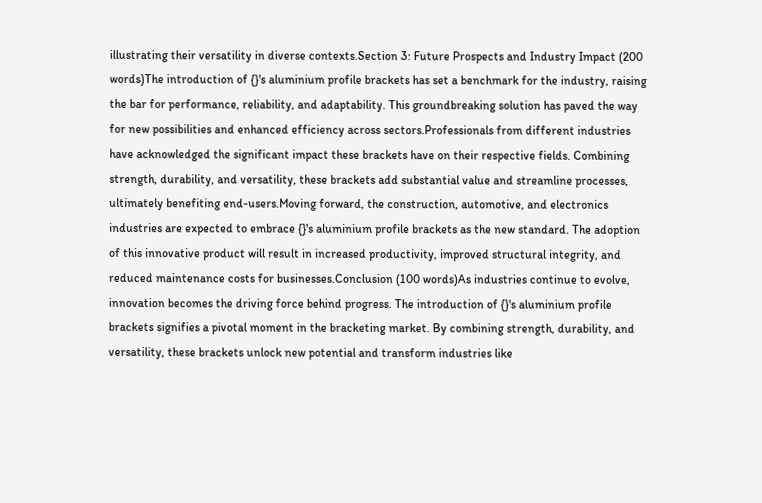illustrating their versatility in diverse contexts.Section 3: Future Prospects and Industry Impact (200 words)The introduction of {}'s aluminium profile brackets has set a benchmark for the industry, raising the bar for performance, reliability, and adaptability. This groundbreaking solution has paved the way for new possibilities and enhanced efficiency across sectors.Professionals from different industries have acknowledged the significant impact these brackets have on their respective fields. Combining strength, durability, and versatility, these brackets add substantial value and streamline processes, ultimately benefiting end-users.Moving forward, the construction, automotive, and electronics industries are expected to embrace {}'s aluminium profile brackets as the new standard. The adoption of this innovative product will result in increased productivity, improved structural integrity, and reduced maintenance costs for businesses.Conclusion (100 words)As industries continue to evolve, innovation becomes the driving force behind progress. The introduction of {}'s aluminium profile brackets signifies a pivotal moment in the bracketing market. By combining strength, durability, and versatility, these brackets unlock new potential and transform industries like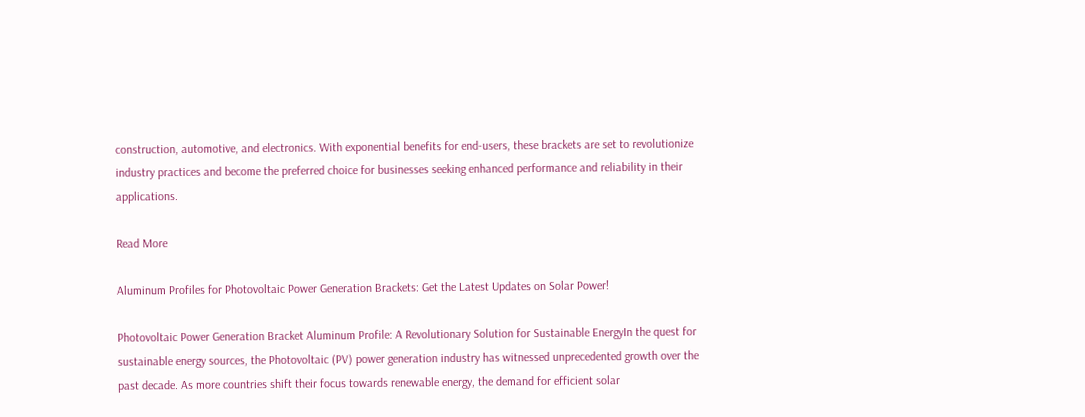construction, automotive, and electronics. With exponential benefits for end-users, these brackets are set to revolutionize industry practices and become the preferred choice for businesses seeking enhanced performance and reliability in their applications.

Read More

Aluminum Profiles for Photovoltaic Power Generation Brackets: Get the Latest Updates on Solar Power!

Photovoltaic Power Generation Bracket Aluminum Profile: A Revolutionary Solution for Sustainable EnergyIn the quest for sustainable energy sources, the Photovoltaic (PV) power generation industry has witnessed unprecedented growth over the past decade. As more countries shift their focus towards renewable energy, the demand for efficient solar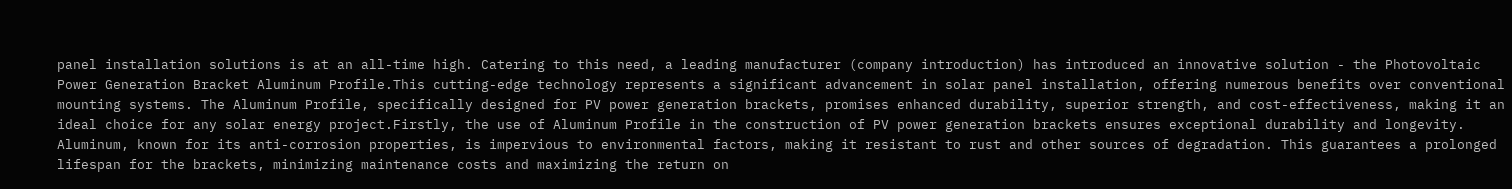panel installation solutions is at an all-time high. Catering to this need, a leading manufacturer (company introduction) has introduced an innovative solution - the Photovoltaic Power Generation Bracket Aluminum Profile.This cutting-edge technology represents a significant advancement in solar panel installation, offering numerous benefits over conventional mounting systems. The Aluminum Profile, specifically designed for PV power generation brackets, promises enhanced durability, superior strength, and cost-effectiveness, making it an ideal choice for any solar energy project.Firstly, the use of Aluminum Profile in the construction of PV power generation brackets ensures exceptional durability and longevity. Aluminum, known for its anti-corrosion properties, is impervious to environmental factors, making it resistant to rust and other sources of degradation. This guarantees a prolonged lifespan for the brackets, minimizing maintenance costs and maximizing the return on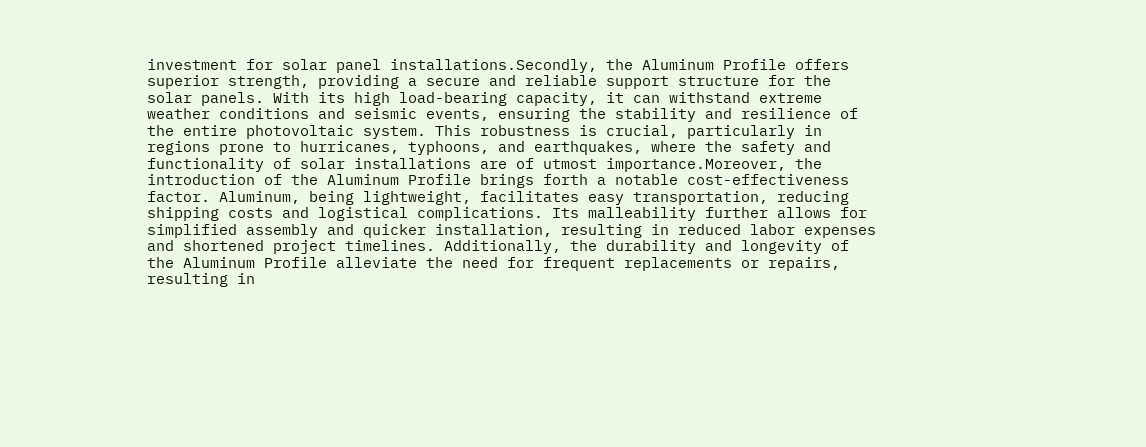investment for solar panel installations.Secondly, the Aluminum Profile offers superior strength, providing a secure and reliable support structure for the solar panels. With its high load-bearing capacity, it can withstand extreme weather conditions and seismic events, ensuring the stability and resilience of the entire photovoltaic system. This robustness is crucial, particularly in regions prone to hurricanes, typhoons, and earthquakes, where the safety and functionality of solar installations are of utmost importance.Moreover, the introduction of the Aluminum Profile brings forth a notable cost-effectiveness factor. Aluminum, being lightweight, facilitates easy transportation, reducing shipping costs and logistical complications. Its malleability further allows for simplified assembly and quicker installation, resulting in reduced labor expenses and shortened project timelines. Additionally, the durability and longevity of the Aluminum Profile alleviate the need for frequent replacements or repairs, resulting in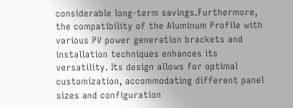considerable long-term savings.Furthermore, the compatibility of the Aluminum Profile with various PV power generation brackets and installation techniques enhances its versatility. Its design allows for optimal customization, accommodating different panel sizes and configuration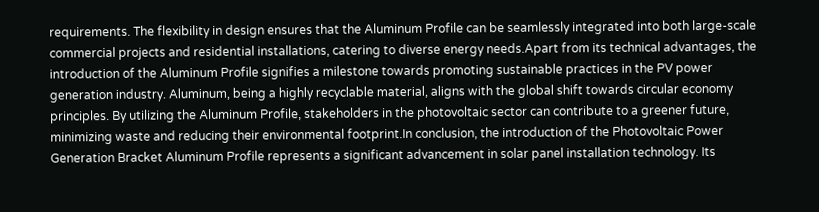requirements. The flexibility in design ensures that the Aluminum Profile can be seamlessly integrated into both large-scale commercial projects and residential installations, catering to diverse energy needs.Apart from its technical advantages, the introduction of the Aluminum Profile signifies a milestone towards promoting sustainable practices in the PV power generation industry. Aluminum, being a highly recyclable material, aligns with the global shift towards circular economy principles. By utilizing the Aluminum Profile, stakeholders in the photovoltaic sector can contribute to a greener future, minimizing waste and reducing their environmental footprint.In conclusion, the introduction of the Photovoltaic Power Generation Bracket Aluminum Profile represents a significant advancement in solar panel installation technology. Its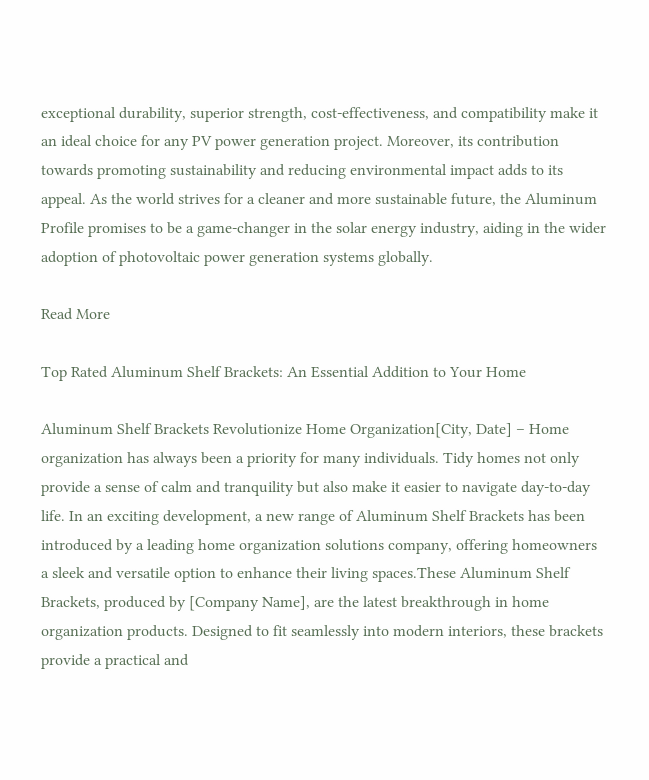exceptional durability, superior strength, cost-effectiveness, and compatibility make it an ideal choice for any PV power generation project. Moreover, its contribution towards promoting sustainability and reducing environmental impact adds to its appeal. As the world strives for a cleaner and more sustainable future, the Aluminum Profile promises to be a game-changer in the solar energy industry, aiding in the wider adoption of photovoltaic power generation systems globally.

Read More

Top Rated Aluminum Shelf Brackets: An Essential Addition to Your Home

Aluminum Shelf Brackets Revolutionize Home Organization[City, Date] – Home organization has always been a priority for many individuals. Tidy homes not only provide a sense of calm and tranquility but also make it easier to navigate day-to-day life. In an exciting development, a new range of Aluminum Shelf Brackets has been introduced by a leading home organization solutions company, offering homeowners a sleek and versatile option to enhance their living spaces.These Aluminum Shelf Brackets, produced by [Company Name], are the latest breakthrough in home organization products. Designed to fit seamlessly into modern interiors, these brackets provide a practical and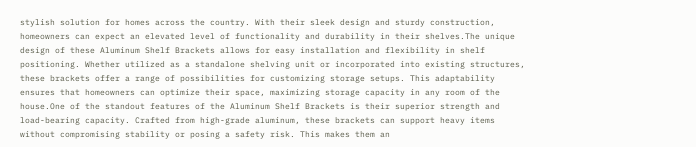stylish solution for homes across the country. With their sleek design and sturdy construction, homeowners can expect an elevated level of functionality and durability in their shelves.The unique design of these Aluminum Shelf Brackets allows for easy installation and flexibility in shelf positioning. Whether utilized as a standalone shelving unit or incorporated into existing structures, these brackets offer a range of possibilities for customizing storage setups. This adaptability ensures that homeowners can optimize their space, maximizing storage capacity in any room of the house.One of the standout features of the Aluminum Shelf Brackets is their superior strength and load-bearing capacity. Crafted from high-grade aluminum, these brackets can support heavy items without compromising stability or posing a safety risk. This makes them an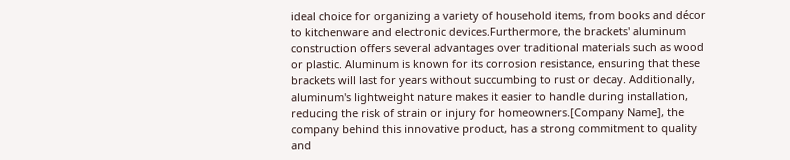ideal choice for organizing a variety of household items, from books and décor to kitchenware and electronic devices.Furthermore, the brackets' aluminum construction offers several advantages over traditional materials such as wood or plastic. Aluminum is known for its corrosion resistance, ensuring that these brackets will last for years without succumbing to rust or decay. Additionally, aluminum's lightweight nature makes it easier to handle during installation, reducing the risk of strain or injury for homeowners.[Company Name], the company behind this innovative product, has a strong commitment to quality and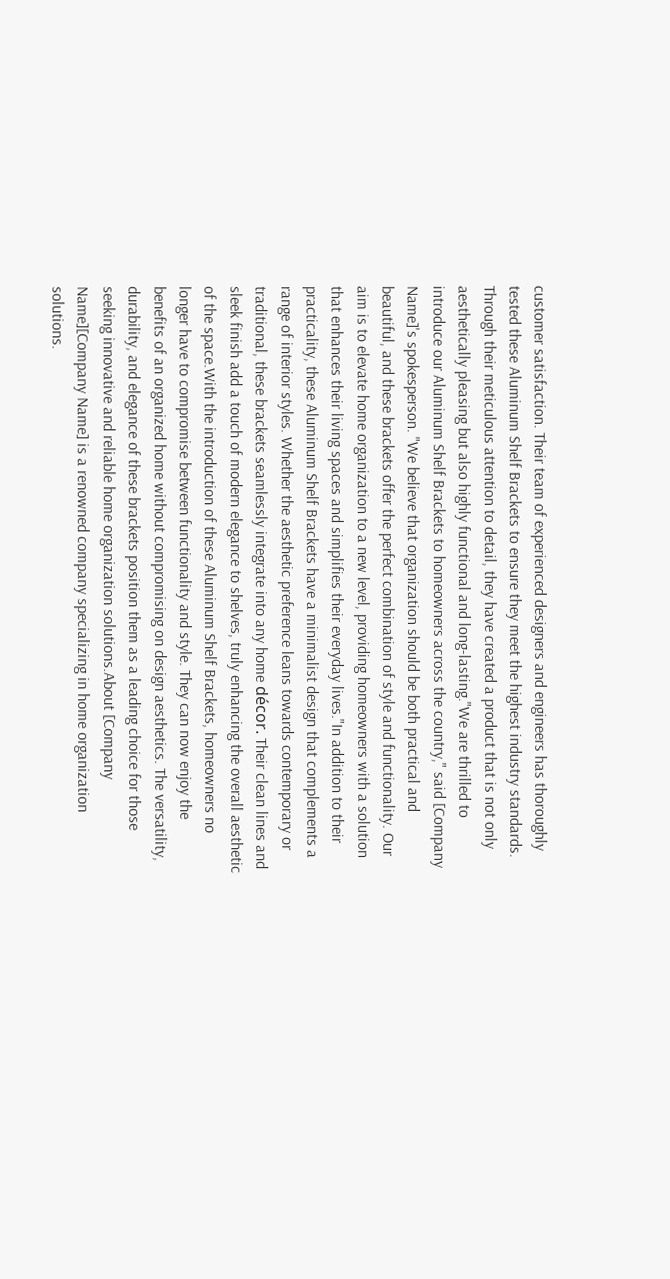customer satisfaction. Their team of experienced designers and engineers has thoroughly tested these Aluminum Shelf Brackets to ensure they meet the highest industry standards. Through their meticulous attention to detail, they have created a product that is not only aesthetically pleasing but also highly functional and long-lasting."We are thrilled to introduce our Aluminum Shelf Brackets to homeowners across the country," said [Company Name]'s spokesperson. "We believe that organization should be both practical and beautiful, and these brackets offer the perfect combination of style and functionality. Our aim is to elevate home organization to a new level, providing homeowners with a solution that enhances their living spaces and simplifies their everyday lives."In addition to their practicality, these Aluminum Shelf Brackets have a minimalist design that complements a range of interior styles. Whether the aesthetic preference leans towards contemporary or traditional, these brackets seamlessly integrate into any home décor. Their clean lines and sleek finish add a touch of modern elegance to shelves, truly enhancing the overall aesthetic of the space.With the introduction of these Aluminum Shelf Brackets, homeowners no longer have to compromise between functionality and style. They can now enjoy the benefits of an organized home without compromising on design aesthetics. The versatility, durability, and elegance of these brackets position them as a leading choice for those seeking innovative and reliable home organization solutions.About [Company Name][Company Name] is a renowned company specializing in home organization solutions.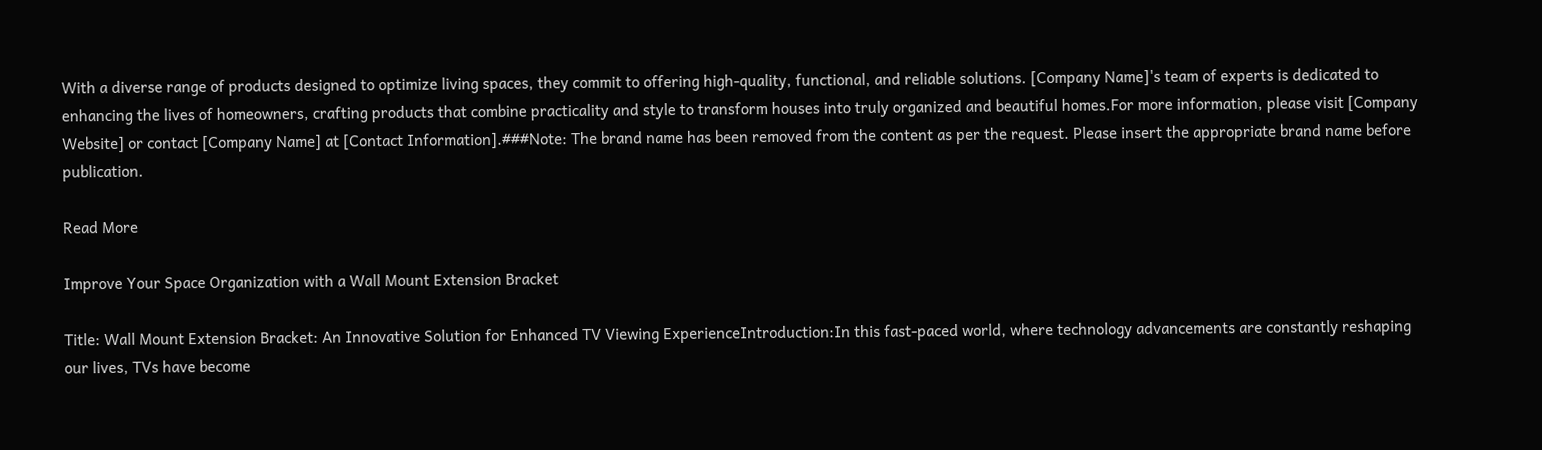With a diverse range of products designed to optimize living spaces, they commit to offering high-quality, functional, and reliable solutions. [Company Name]'s team of experts is dedicated to enhancing the lives of homeowners, crafting products that combine practicality and style to transform houses into truly organized and beautiful homes.For more information, please visit [Company Website] or contact [Company Name] at [Contact Information].###Note: The brand name has been removed from the content as per the request. Please insert the appropriate brand name before publication.

Read More

Improve Your Space Organization with a Wall Mount Extension Bracket

Title: Wall Mount Extension Bracket: An Innovative Solution for Enhanced TV Viewing ExperienceIntroduction:In this fast-paced world, where technology advancements are constantly reshaping our lives, TVs have become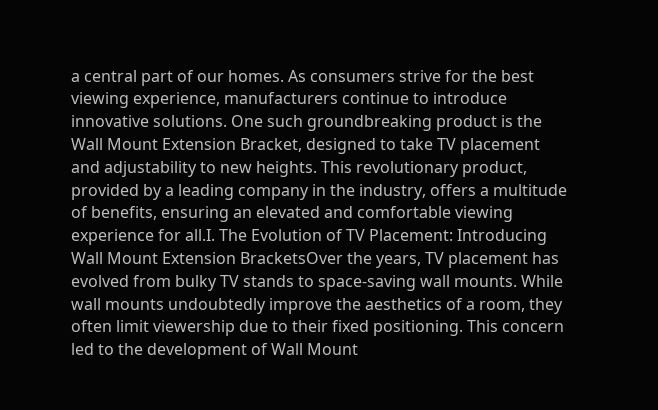a central part of our homes. As consumers strive for the best viewing experience, manufacturers continue to introduce innovative solutions. One such groundbreaking product is the Wall Mount Extension Bracket, designed to take TV placement and adjustability to new heights. This revolutionary product, provided by a leading company in the industry, offers a multitude of benefits, ensuring an elevated and comfortable viewing experience for all.I. The Evolution of TV Placement: Introducing Wall Mount Extension BracketsOver the years, TV placement has evolved from bulky TV stands to space-saving wall mounts. While wall mounts undoubtedly improve the aesthetics of a room, they often limit viewership due to their fixed positioning. This concern led to the development of Wall Mount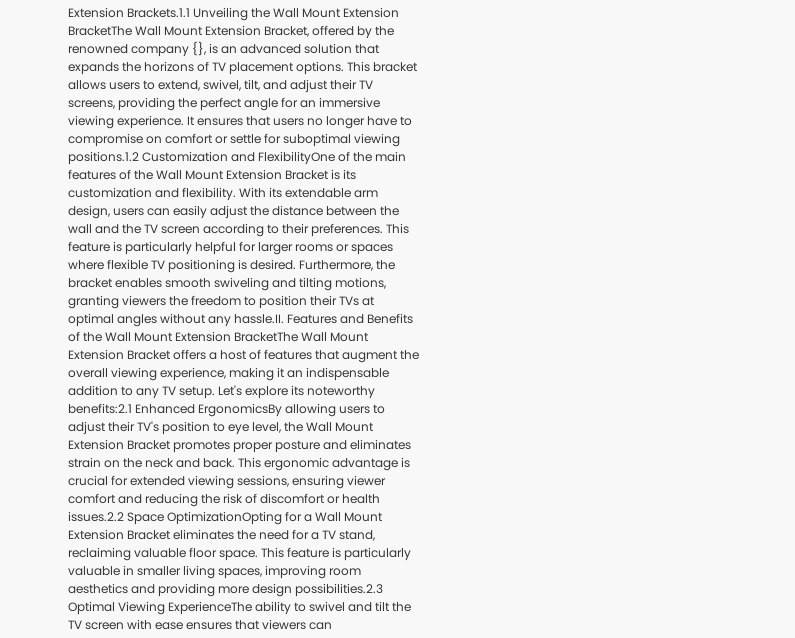Extension Brackets.1.1 Unveiling the Wall Mount Extension BracketThe Wall Mount Extension Bracket, offered by the renowned company {}, is an advanced solution that expands the horizons of TV placement options. This bracket allows users to extend, swivel, tilt, and adjust their TV screens, providing the perfect angle for an immersive viewing experience. It ensures that users no longer have to compromise on comfort or settle for suboptimal viewing positions.1.2 Customization and FlexibilityOne of the main features of the Wall Mount Extension Bracket is its customization and flexibility. With its extendable arm design, users can easily adjust the distance between the wall and the TV screen according to their preferences. This feature is particularly helpful for larger rooms or spaces where flexible TV positioning is desired. Furthermore, the bracket enables smooth swiveling and tilting motions, granting viewers the freedom to position their TVs at optimal angles without any hassle.II. Features and Benefits of the Wall Mount Extension BracketThe Wall Mount Extension Bracket offers a host of features that augment the overall viewing experience, making it an indispensable addition to any TV setup. Let's explore its noteworthy benefits:2.1 Enhanced ErgonomicsBy allowing users to adjust their TV's position to eye level, the Wall Mount Extension Bracket promotes proper posture and eliminates strain on the neck and back. This ergonomic advantage is crucial for extended viewing sessions, ensuring viewer comfort and reducing the risk of discomfort or health issues.2.2 Space OptimizationOpting for a Wall Mount Extension Bracket eliminates the need for a TV stand, reclaiming valuable floor space. This feature is particularly valuable in smaller living spaces, improving room aesthetics and providing more design possibilities.2.3 Optimal Viewing ExperienceThe ability to swivel and tilt the TV screen with ease ensures that viewers can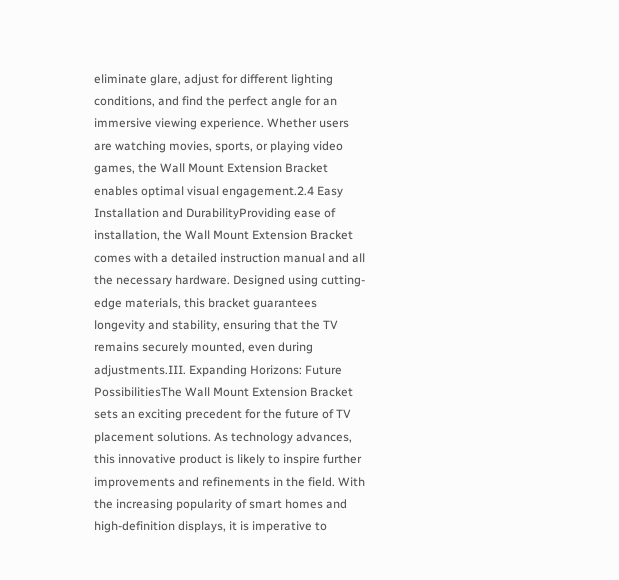eliminate glare, adjust for different lighting conditions, and find the perfect angle for an immersive viewing experience. Whether users are watching movies, sports, or playing video games, the Wall Mount Extension Bracket enables optimal visual engagement.2.4 Easy Installation and DurabilityProviding ease of installation, the Wall Mount Extension Bracket comes with a detailed instruction manual and all the necessary hardware. Designed using cutting-edge materials, this bracket guarantees longevity and stability, ensuring that the TV remains securely mounted, even during adjustments.III. Expanding Horizons: Future PossibilitiesThe Wall Mount Extension Bracket sets an exciting precedent for the future of TV placement solutions. As technology advances, this innovative product is likely to inspire further improvements and refinements in the field. With the increasing popularity of smart homes and high-definition displays, it is imperative to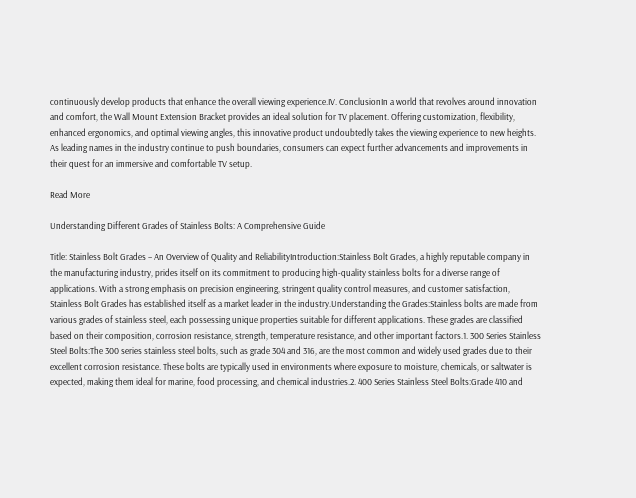continuously develop products that enhance the overall viewing experience.IV. ConclusionIn a world that revolves around innovation and comfort, the Wall Mount Extension Bracket provides an ideal solution for TV placement. Offering customization, flexibility, enhanced ergonomics, and optimal viewing angles, this innovative product undoubtedly takes the viewing experience to new heights. As leading names in the industry continue to push boundaries, consumers can expect further advancements and improvements in their quest for an immersive and comfortable TV setup.

Read More

Understanding Different Grades of Stainless Bolts: A Comprehensive Guide

Title: Stainless Bolt Grades – An Overview of Quality and ReliabilityIntroduction:Stainless Bolt Grades, a highly reputable company in the manufacturing industry, prides itself on its commitment to producing high-quality stainless bolts for a diverse range of applications. With a strong emphasis on precision engineering, stringent quality control measures, and customer satisfaction, Stainless Bolt Grades has established itself as a market leader in the industry.Understanding the Grades:Stainless bolts are made from various grades of stainless steel, each possessing unique properties suitable for different applications. These grades are classified based on their composition, corrosion resistance, strength, temperature resistance, and other important factors.1. 300 Series Stainless Steel Bolts:The 300 series stainless steel bolts, such as grade 304 and 316, are the most common and widely used grades due to their excellent corrosion resistance. These bolts are typically used in environments where exposure to moisture, chemicals, or saltwater is expected, making them ideal for marine, food processing, and chemical industries.2. 400 Series Stainless Steel Bolts:Grade 410 and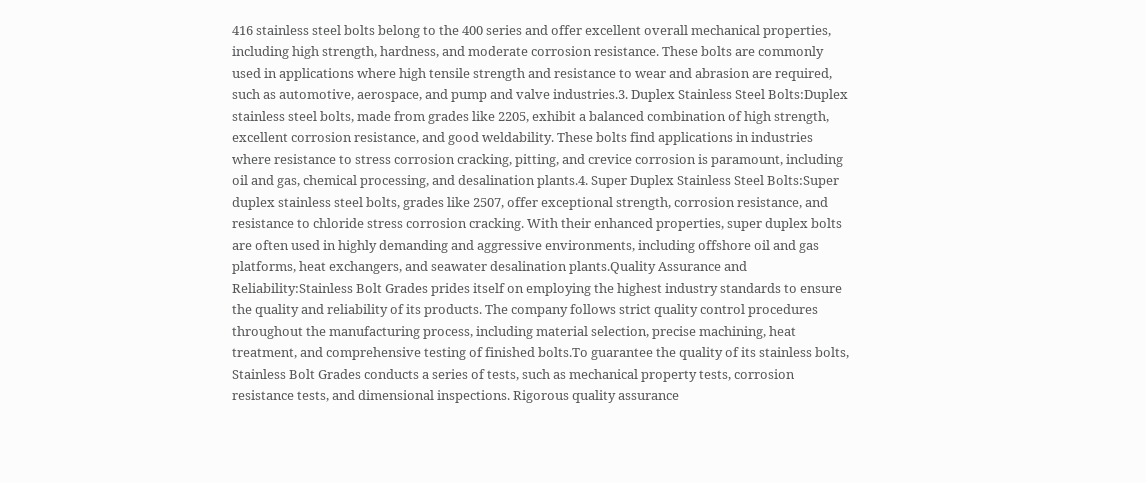416 stainless steel bolts belong to the 400 series and offer excellent overall mechanical properties, including high strength, hardness, and moderate corrosion resistance. These bolts are commonly used in applications where high tensile strength and resistance to wear and abrasion are required, such as automotive, aerospace, and pump and valve industries.3. Duplex Stainless Steel Bolts:Duplex stainless steel bolts, made from grades like 2205, exhibit a balanced combination of high strength, excellent corrosion resistance, and good weldability. These bolts find applications in industries where resistance to stress corrosion cracking, pitting, and crevice corrosion is paramount, including oil and gas, chemical processing, and desalination plants.4. Super Duplex Stainless Steel Bolts:Super duplex stainless steel bolts, grades like 2507, offer exceptional strength, corrosion resistance, and resistance to chloride stress corrosion cracking. With their enhanced properties, super duplex bolts are often used in highly demanding and aggressive environments, including offshore oil and gas platforms, heat exchangers, and seawater desalination plants.Quality Assurance and Reliability:Stainless Bolt Grades prides itself on employing the highest industry standards to ensure the quality and reliability of its products. The company follows strict quality control procedures throughout the manufacturing process, including material selection, precise machining, heat treatment, and comprehensive testing of finished bolts.To guarantee the quality of its stainless bolts, Stainless Bolt Grades conducts a series of tests, such as mechanical property tests, corrosion resistance tests, and dimensional inspections. Rigorous quality assurance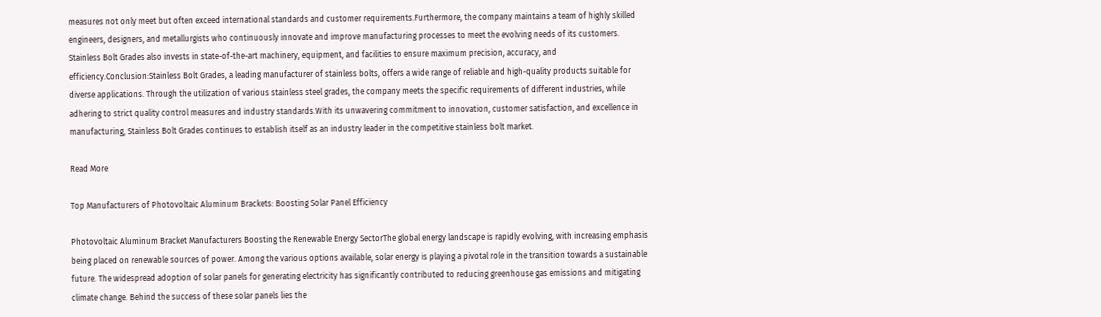measures not only meet but often exceed international standards and customer requirements.Furthermore, the company maintains a team of highly skilled engineers, designers, and metallurgists who continuously innovate and improve manufacturing processes to meet the evolving needs of its customers. Stainless Bolt Grades also invests in state-of-the-art machinery, equipment, and facilities to ensure maximum precision, accuracy, and efficiency.Conclusion:Stainless Bolt Grades, a leading manufacturer of stainless bolts, offers a wide range of reliable and high-quality products suitable for diverse applications. Through the utilization of various stainless steel grades, the company meets the specific requirements of different industries, while adhering to strict quality control measures and industry standards.With its unwavering commitment to innovation, customer satisfaction, and excellence in manufacturing, Stainless Bolt Grades continues to establish itself as an industry leader in the competitive stainless bolt market.

Read More

Top Manufacturers of Photovoltaic Aluminum Brackets: Boosting Solar Panel Efficiency

Photovoltaic Aluminum Bracket Manufacturers Boosting the Renewable Energy SectorThe global energy landscape is rapidly evolving, with increasing emphasis being placed on renewable sources of power. Among the various options available, solar energy is playing a pivotal role in the transition towards a sustainable future. The widespread adoption of solar panels for generating electricity has significantly contributed to reducing greenhouse gas emissions and mitigating climate change. Behind the success of these solar panels lies the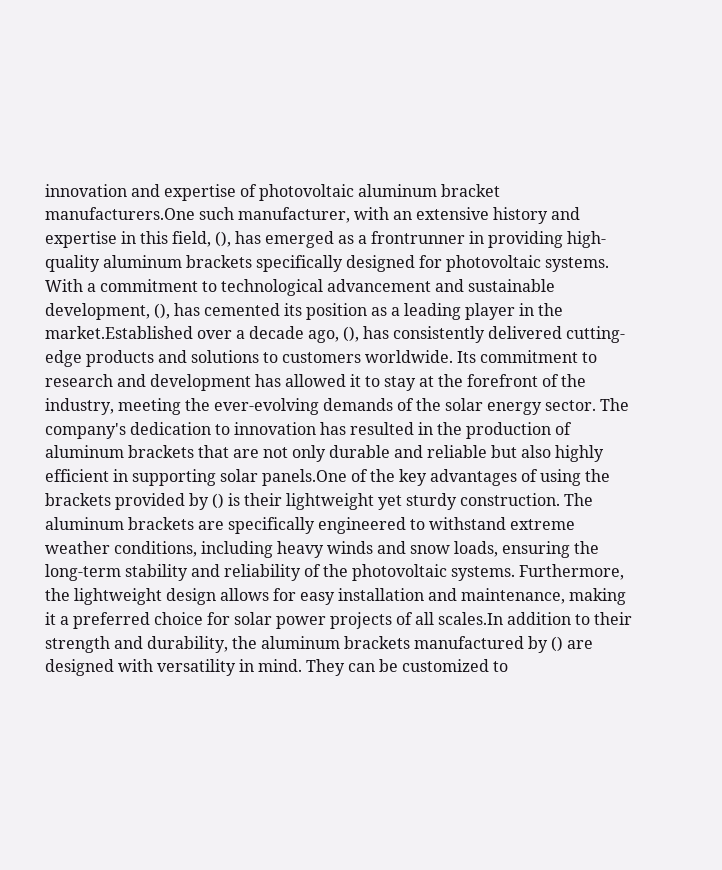innovation and expertise of photovoltaic aluminum bracket manufacturers.One such manufacturer, with an extensive history and expertise in this field, (), has emerged as a frontrunner in providing high-quality aluminum brackets specifically designed for photovoltaic systems. With a commitment to technological advancement and sustainable development, (), has cemented its position as a leading player in the market.Established over a decade ago, (), has consistently delivered cutting-edge products and solutions to customers worldwide. Its commitment to research and development has allowed it to stay at the forefront of the industry, meeting the ever-evolving demands of the solar energy sector. The company's dedication to innovation has resulted in the production of aluminum brackets that are not only durable and reliable but also highly efficient in supporting solar panels.One of the key advantages of using the brackets provided by () is their lightweight yet sturdy construction. The aluminum brackets are specifically engineered to withstand extreme weather conditions, including heavy winds and snow loads, ensuring the long-term stability and reliability of the photovoltaic systems. Furthermore, the lightweight design allows for easy installation and maintenance, making it a preferred choice for solar power projects of all scales.In addition to their strength and durability, the aluminum brackets manufactured by () are designed with versatility in mind. They can be customized to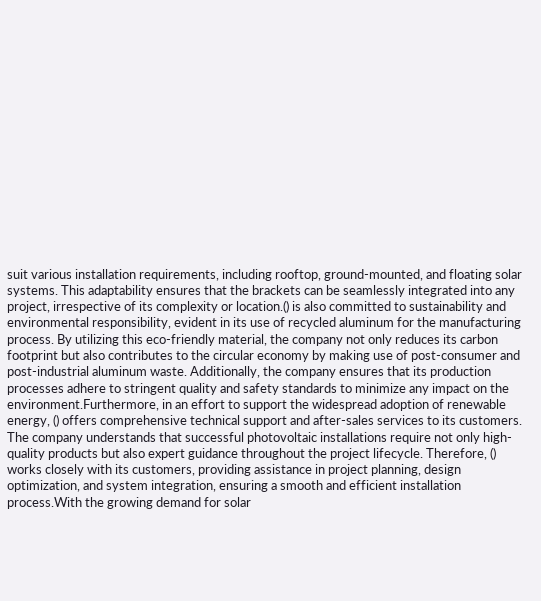suit various installation requirements, including rooftop, ground-mounted, and floating solar systems. This adaptability ensures that the brackets can be seamlessly integrated into any project, irrespective of its complexity or location.() is also committed to sustainability and environmental responsibility, evident in its use of recycled aluminum for the manufacturing process. By utilizing this eco-friendly material, the company not only reduces its carbon footprint but also contributes to the circular economy by making use of post-consumer and post-industrial aluminum waste. Additionally, the company ensures that its production processes adhere to stringent quality and safety standards to minimize any impact on the environment.Furthermore, in an effort to support the widespread adoption of renewable energy, () offers comprehensive technical support and after-sales services to its customers. The company understands that successful photovoltaic installations require not only high-quality products but also expert guidance throughout the project lifecycle. Therefore, () works closely with its customers, providing assistance in project planning, design optimization, and system integration, ensuring a smooth and efficient installation process.With the growing demand for solar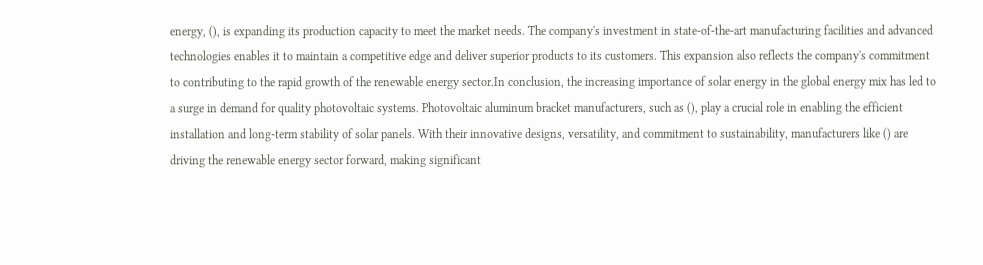energy, (), is expanding its production capacity to meet the market needs. The company's investment in state-of-the-art manufacturing facilities and advanced technologies enables it to maintain a competitive edge and deliver superior products to its customers. This expansion also reflects the company's commitment to contributing to the rapid growth of the renewable energy sector.In conclusion, the increasing importance of solar energy in the global energy mix has led to a surge in demand for quality photovoltaic systems. Photovoltaic aluminum bracket manufacturers, such as (), play a crucial role in enabling the efficient installation and long-term stability of solar panels. With their innovative designs, versatility, and commitment to sustainability, manufacturers like () are driving the renewable energy sector forward, making significant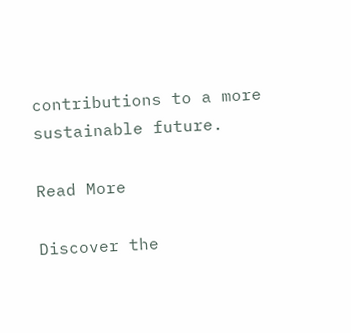contributions to a more sustainable future.

Read More

Discover the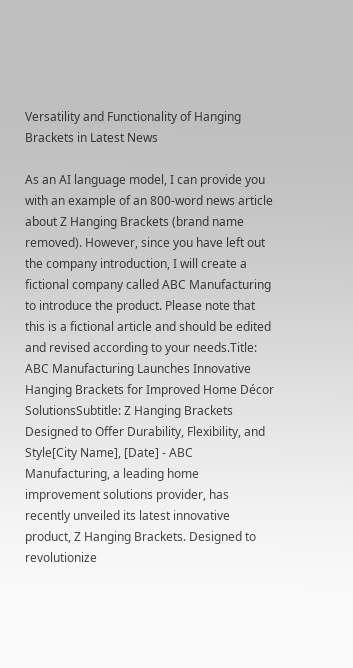Versatility and Functionality of Hanging Brackets in Latest News

As an AI language model, I can provide you with an example of an 800-word news article about Z Hanging Brackets (brand name removed). However, since you have left out the company introduction, I will create a fictional company called ABC Manufacturing to introduce the product. Please note that this is a fictional article and should be edited and revised according to your needs.Title: ABC Manufacturing Launches Innovative Hanging Brackets for Improved Home Décor SolutionsSubtitle: Z Hanging Brackets Designed to Offer Durability, Flexibility, and Style[City Name], [Date] - ABC Manufacturing, a leading home improvement solutions provider, has recently unveiled its latest innovative product, Z Hanging Brackets. Designed to revolutionize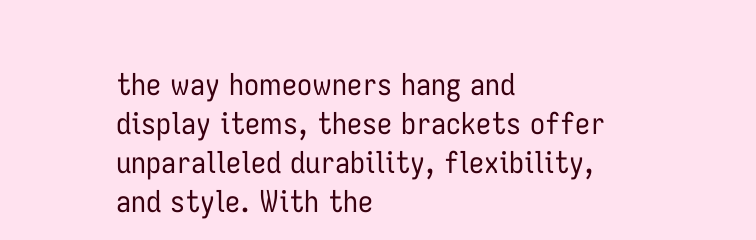the way homeowners hang and display items, these brackets offer unparalleled durability, flexibility, and style. With the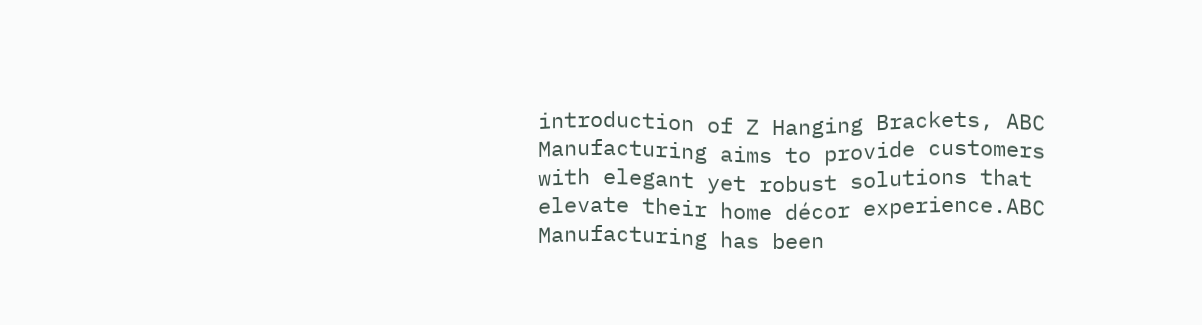introduction of Z Hanging Brackets, ABC Manufacturing aims to provide customers with elegant yet robust solutions that elevate their home décor experience.ABC Manufacturing has been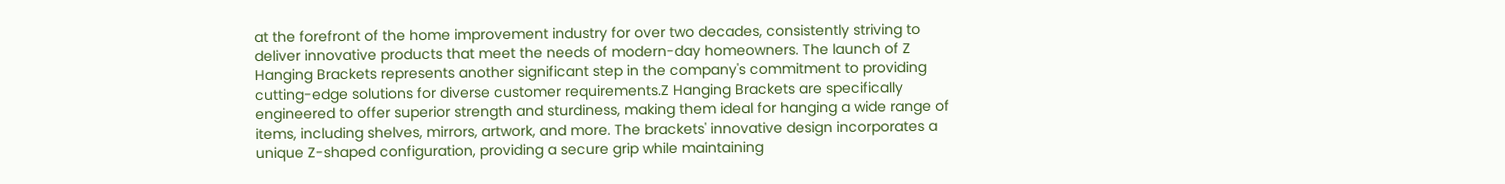at the forefront of the home improvement industry for over two decades, consistently striving to deliver innovative products that meet the needs of modern-day homeowners. The launch of Z Hanging Brackets represents another significant step in the company's commitment to providing cutting-edge solutions for diverse customer requirements.Z Hanging Brackets are specifically engineered to offer superior strength and sturdiness, making them ideal for hanging a wide range of items, including shelves, mirrors, artwork, and more. The brackets' innovative design incorporates a unique Z-shaped configuration, providing a secure grip while maintaining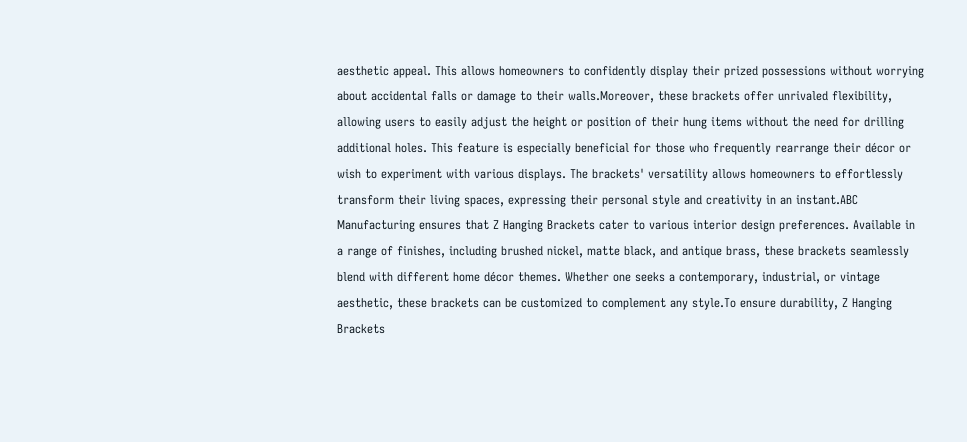aesthetic appeal. This allows homeowners to confidently display their prized possessions without worrying about accidental falls or damage to their walls.Moreover, these brackets offer unrivaled flexibility, allowing users to easily adjust the height or position of their hung items without the need for drilling additional holes. This feature is especially beneficial for those who frequently rearrange their décor or wish to experiment with various displays. The brackets' versatility allows homeowners to effortlessly transform their living spaces, expressing their personal style and creativity in an instant.ABC Manufacturing ensures that Z Hanging Brackets cater to various interior design preferences. Available in a range of finishes, including brushed nickel, matte black, and antique brass, these brackets seamlessly blend with different home décor themes. Whether one seeks a contemporary, industrial, or vintage aesthetic, these brackets can be customized to complement any style.To ensure durability, Z Hanging Brackets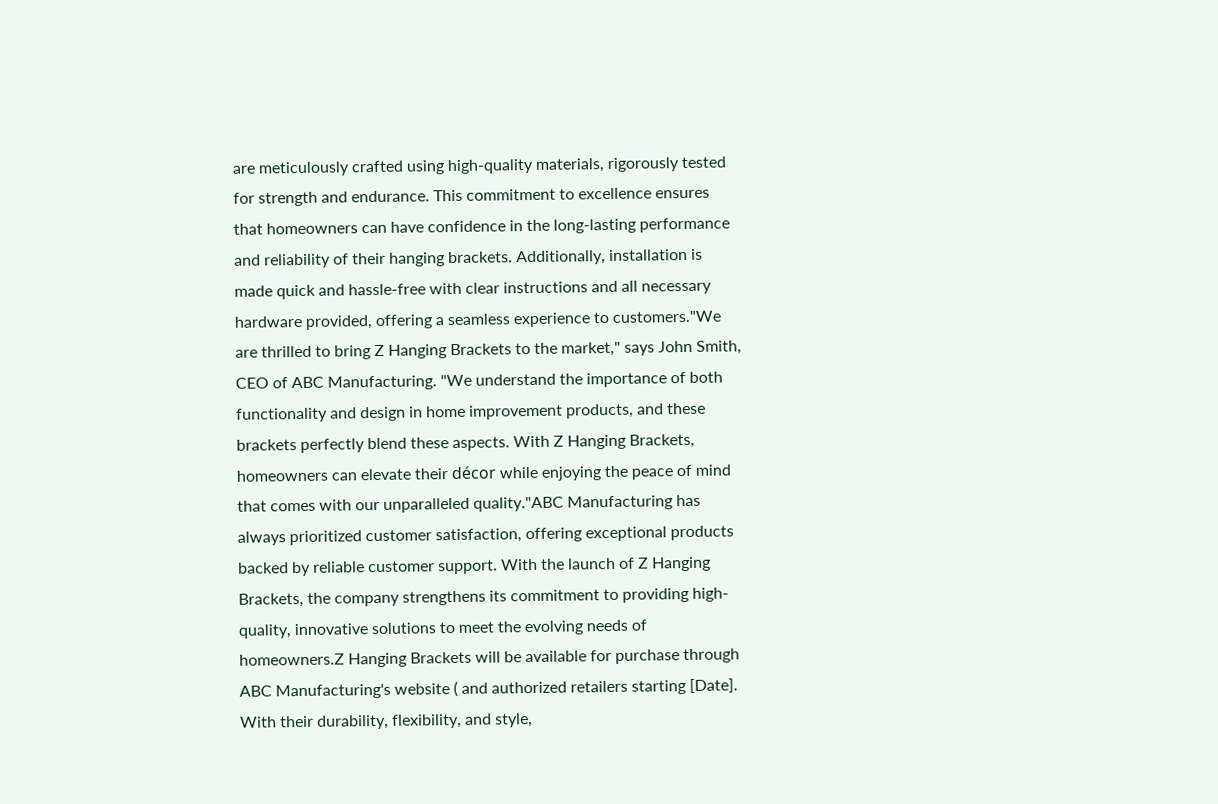are meticulously crafted using high-quality materials, rigorously tested for strength and endurance. This commitment to excellence ensures that homeowners can have confidence in the long-lasting performance and reliability of their hanging brackets. Additionally, installation is made quick and hassle-free with clear instructions and all necessary hardware provided, offering a seamless experience to customers."We are thrilled to bring Z Hanging Brackets to the market," says John Smith, CEO of ABC Manufacturing. "We understand the importance of both functionality and design in home improvement products, and these brackets perfectly blend these aspects. With Z Hanging Brackets, homeowners can elevate their décor while enjoying the peace of mind that comes with our unparalleled quality."ABC Manufacturing has always prioritized customer satisfaction, offering exceptional products backed by reliable customer support. With the launch of Z Hanging Brackets, the company strengthens its commitment to providing high-quality, innovative solutions to meet the evolving needs of homeowners.Z Hanging Brackets will be available for purchase through ABC Manufacturing's website ( and authorized retailers starting [Date]. With their durability, flexibility, and style,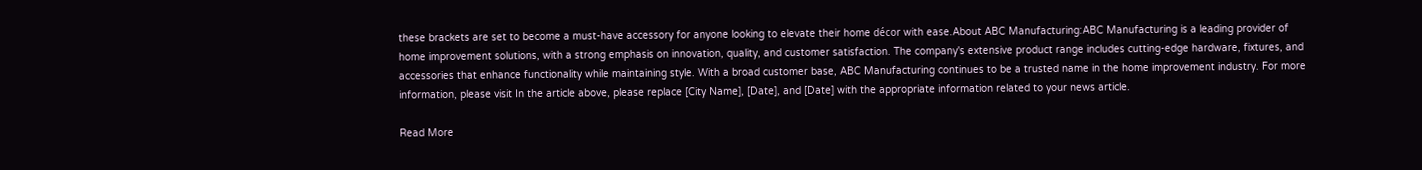these brackets are set to become a must-have accessory for anyone looking to elevate their home décor with ease.About ABC Manufacturing:ABC Manufacturing is a leading provider of home improvement solutions, with a strong emphasis on innovation, quality, and customer satisfaction. The company's extensive product range includes cutting-edge hardware, fixtures, and accessories that enhance functionality while maintaining style. With a broad customer base, ABC Manufacturing continues to be a trusted name in the home improvement industry. For more information, please visit In the article above, please replace [City Name], [Date], and [Date] with the appropriate information related to your news article.

Read More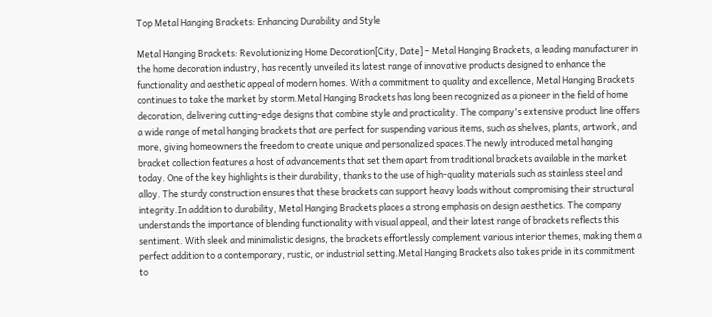Top Metal Hanging Brackets: Enhancing Durability and Style

Metal Hanging Brackets: Revolutionizing Home Decoration[City, Date] – Metal Hanging Brackets, a leading manufacturer in the home decoration industry, has recently unveiled its latest range of innovative products designed to enhance the functionality and aesthetic appeal of modern homes. With a commitment to quality and excellence, Metal Hanging Brackets continues to take the market by storm.Metal Hanging Brackets has long been recognized as a pioneer in the field of home decoration, delivering cutting-edge designs that combine style and practicality. The company's extensive product line offers a wide range of metal hanging brackets that are perfect for suspending various items, such as shelves, plants, artwork, and more, giving homeowners the freedom to create unique and personalized spaces.The newly introduced metal hanging bracket collection features a host of advancements that set them apart from traditional brackets available in the market today. One of the key highlights is their durability, thanks to the use of high-quality materials such as stainless steel and alloy. The sturdy construction ensures that these brackets can support heavy loads without compromising their structural integrity.In addition to durability, Metal Hanging Brackets places a strong emphasis on design aesthetics. The company understands the importance of blending functionality with visual appeal, and their latest range of brackets reflects this sentiment. With sleek and minimalistic designs, the brackets effortlessly complement various interior themes, making them a perfect addition to a contemporary, rustic, or industrial setting.Metal Hanging Brackets also takes pride in its commitment to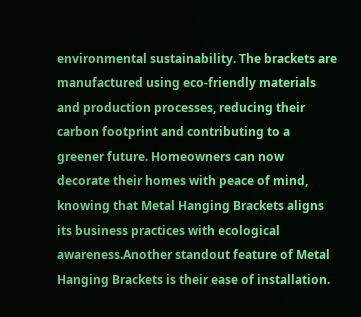environmental sustainability. The brackets are manufactured using eco-friendly materials and production processes, reducing their carbon footprint and contributing to a greener future. Homeowners can now decorate their homes with peace of mind, knowing that Metal Hanging Brackets aligns its business practices with ecological awareness.Another standout feature of Metal Hanging Brackets is their ease of installation.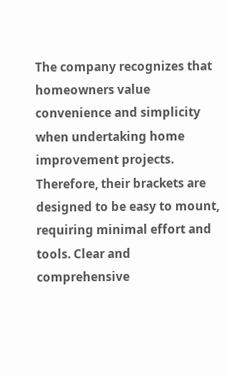The company recognizes that homeowners value convenience and simplicity when undertaking home improvement projects. Therefore, their brackets are designed to be easy to mount, requiring minimal effort and tools. Clear and comprehensive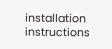installation instructions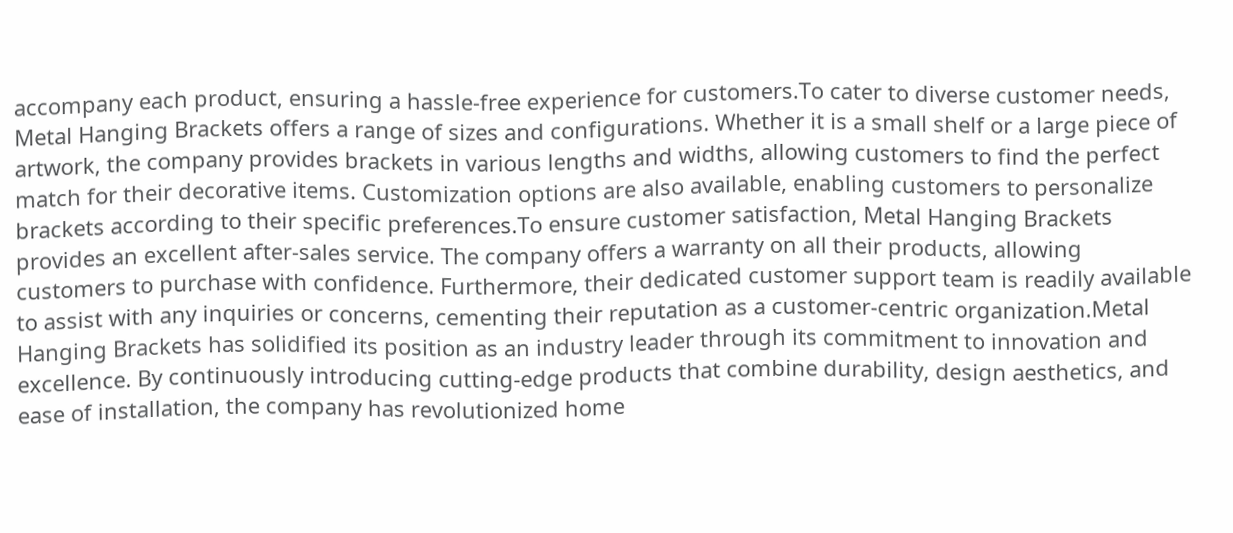accompany each product, ensuring a hassle-free experience for customers.To cater to diverse customer needs, Metal Hanging Brackets offers a range of sizes and configurations. Whether it is a small shelf or a large piece of artwork, the company provides brackets in various lengths and widths, allowing customers to find the perfect match for their decorative items. Customization options are also available, enabling customers to personalize brackets according to their specific preferences.To ensure customer satisfaction, Metal Hanging Brackets provides an excellent after-sales service. The company offers a warranty on all their products, allowing customers to purchase with confidence. Furthermore, their dedicated customer support team is readily available to assist with any inquiries or concerns, cementing their reputation as a customer-centric organization.Metal Hanging Brackets has solidified its position as an industry leader through its commitment to innovation and excellence. By continuously introducing cutting-edge products that combine durability, design aesthetics, and ease of installation, the company has revolutionized home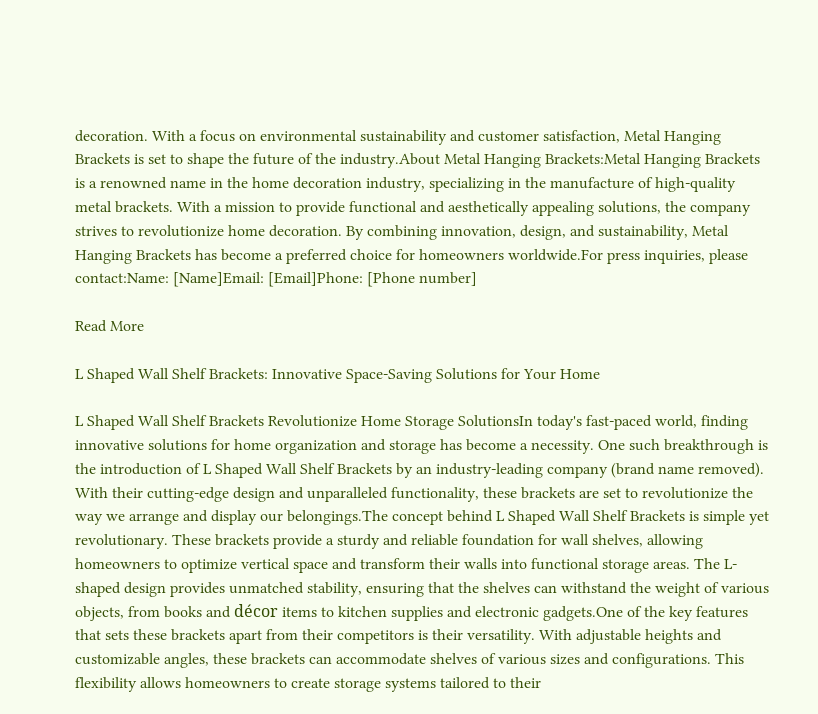decoration. With a focus on environmental sustainability and customer satisfaction, Metal Hanging Brackets is set to shape the future of the industry.About Metal Hanging Brackets:Metal Hanging Brackets is a renowned name in the home decoration industry, specializing in the manufacture of high-quality metal brackets. With a mission to provide functional and aesthetically appealing solutions, the company strives to revolutionize home decoration. By combining innovation, design, and sustainability, Metal Hanging Brackets has become a preferred choice for homeowners worldwide.For press inquiries, please contact:Name: [Name]Email: [Email]Phone: [Phone number]

Read More

L Shaped Wall Shelf Brackets: Innovative Space-Saving Solutions for Your Home

L Shaped Wall Shelf Brackets Revolutionize Home Storage SolutionsIn today's fast-paced world, finding innovative solutions for home organization and storage has become a necessity. One such breakthrough is the introduction of L Shaped Wall Shelf Brackets by an industry-leading company (brand name removed). With their cutting-edge design and unparalleled functionality, these brackets are set to revolutionize the way we arrange and display our belongings.The concept behind L Shaped Wall Shelf Brackets is simple yet revolutionary. These brackets provide a sturdy and reliable foundation for wall shelves, allowing homeowners to optimize vertical space and transform their walls into functional storage areas. The L-shaped design provides unmatched stability, ensuring that the shelves can withstand the weight of various objects, from books and décor items to kitchen supplies and electronic gadgets.One of the key features that sets these brackets apart from their competitors is their versatility. With adjustable heights and customizable angles, these brackets can accommodate shelves of various sizes and configurations. This flexibility allows homeowners to create storage systems tailored to their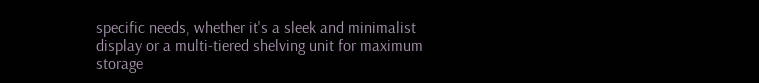specific needs, whether it's a sleek and minimalist display or a multi-tiered shelving unit for maximum storage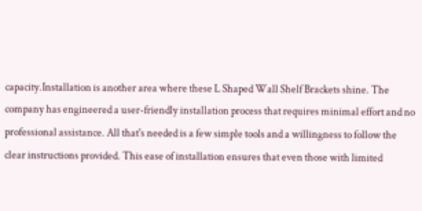capacity.Installation is another area where these L Shaped Wall Shelf Brackets shine. The company has engineered a user-friendly installation process that requires minimal effort and no professional assistance. All that's needed is a few simple tools and a willingness to follow the clear instructions provided. This ease of installation ensures that even those with limited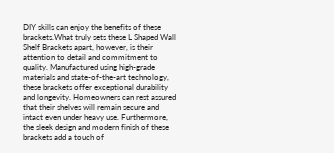DIY skills can enjoy the benefits of these brackets.What truly sets these L Shaped Wall Shelf Brackets apart, however, is their attention to detail and commitment to quality. Manufactured using high-grade materials and state-of-the-art technology, these brackets offer exceptional durability and longevity. Homeowners can rest assured that their shelves will remain secure and intact even under heavy use. Furthermore, the sleek design and modern finish of these brackets add a touch of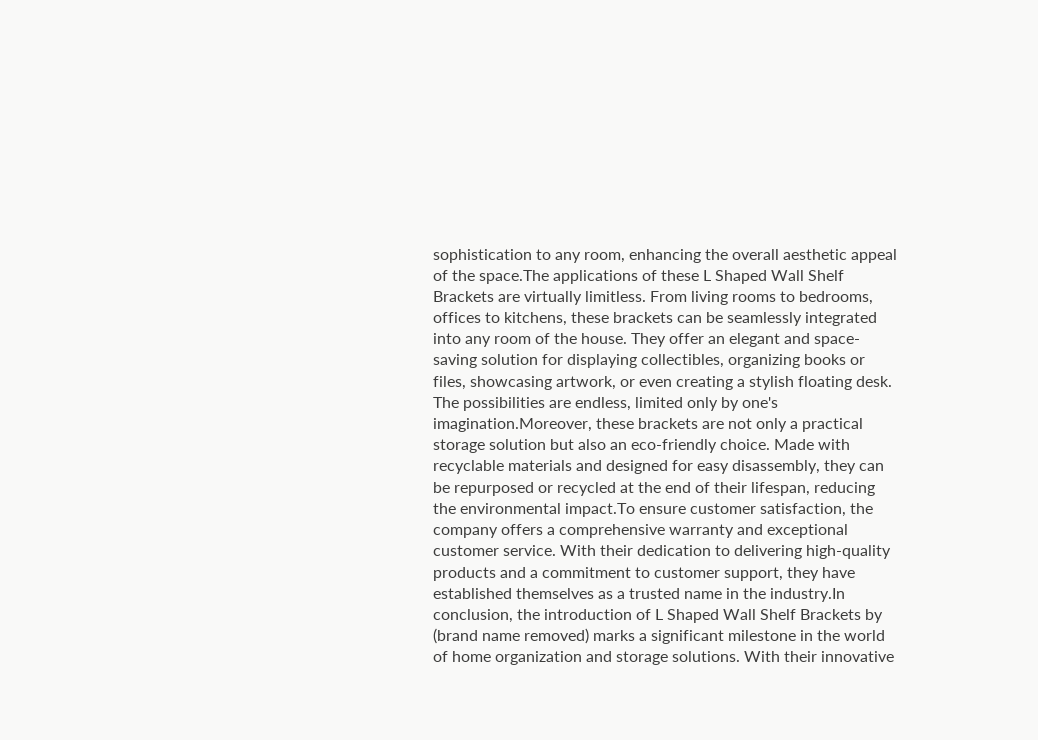sophistication to any room, enhancing the overall aesthetic appeal of the space.The applications of these L Shaped Wall Shelf Brackets are virtually limitless. From living rooms to bedrooms, offices to kitchens, these brackets can be seamlessly integrated into any room of the house. They offer an elegant and space-saving solution for displaying collectibles, organizing books or files, showcasing artwork, or even creating a stylish floating desk. The possibilities are endless, limited only by one's imagination.Moreover, these brackets are not only a practical storage solution but also an eco-friendly choice. Made with recyclable materials and designed for easy disassembly, they can be repurposed or recycled at the end of their lifespan, reducing the environmental impact.To ensure customer satisfaction, the company offers a comprehensive warranty and exceptional customer service. With their dedication to delivering high-quality products and a commitment to customer support, they have established themselves as a trusted name in the industry.In conclusion, the introduction of L Shaped Wall Shelf Brackets by (brand name removed) marks a significant milestone in the world of home organization and storage solutions. With their innovative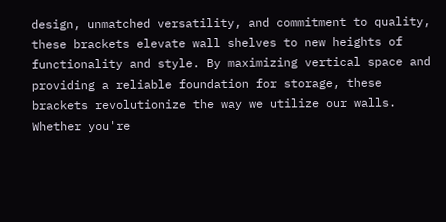design, unmatched versatility, and commitment to quality, these brackets elevate wall shelves to new heights of functionality and style. By maximizing vertical space and providing a reliable foundation for storage, these brackets revolutionize the way we utilize our walls. Whether you're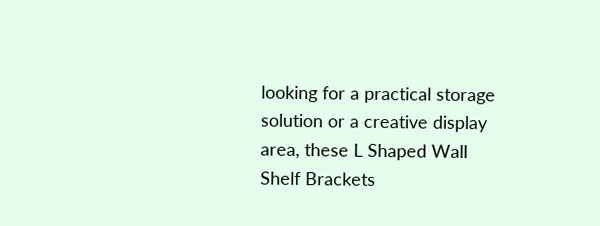looking for a practical storage solution or a creative display area, these L Shaped Wall Shelf Brackets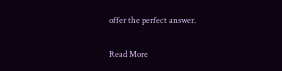offer the perfect answer.

Read More